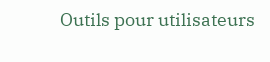Outils pour utilisateurs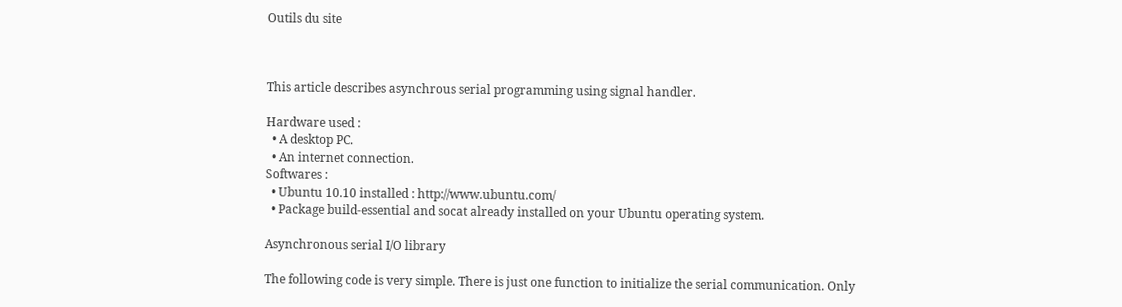Outils du site



This article describes asynchrous serial programming using signal handler.

Hardware used :
  • A desktop PC.
  • An internet connection.
Softwares :
  • Ubuntu 10.10 installed : http://www.ubuntu.com/
  • Package build-essential and socat already installed on your Ubuntu operating system.

Asynchronous serial I/O library

The following code is very simple. There is just one function to initialize the serial communication. Only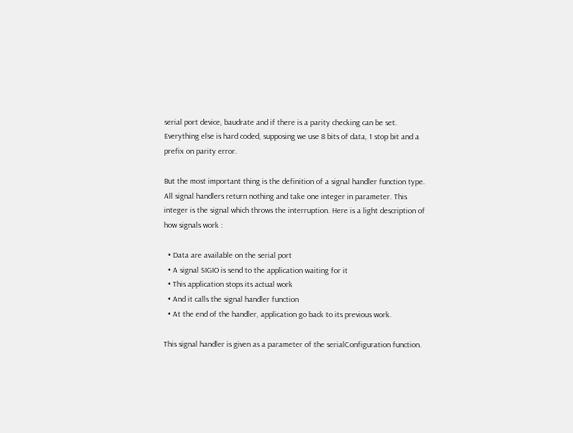serial port device, baudrate and if there is a parity checking can be set.
Everything else is hard coded, supposing we use 8 bits of data, 1 stop bit and a prefix on parity error.

But the most important thing is the definition of a signal handler function type. All signal handlers return nothing and take one integer in parameter. This integer is the signal which throws the interruption. Here is a light description of how signals work :

  • Data are available on the serial port
  • A signal SIGIO is send to the application waiting for it
  • This application stops its actual work
  • And it calls the signal handler function
  • At the end of the handler, application go back to its previous work.

This signal handler is given as a parameter of the serialConfiguration function.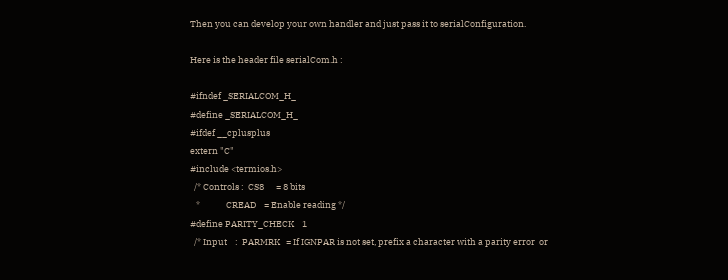Then you can develop your own handler and just pass it to serialConfiguration.

Here is the header file serialCom.h :

#ifndef _SERIALCOM_H_
#define _SERIALCOM_H_
#ifdef __cplusplus
extern "C"
#include <termios.h>
  /* Controls :  CS8      = 8 bits
   *             CREAD    = Enable reading */
#define PARITY_CHECK    1
  /* Input    :  PARMRK   = If IGNPAR is not set, prefix a character with a parity error  or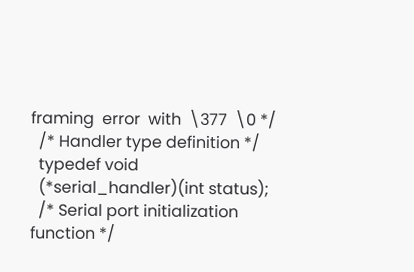framing  error  with  \377  \0 */
  /* Handler type definition */
  typedef void
  (*serial_handler)(int status);
  /* Serial port initialization function */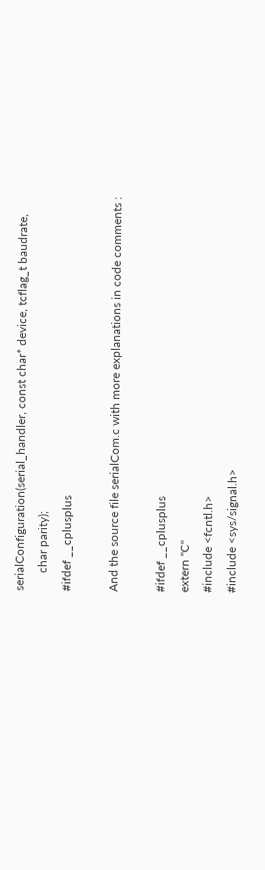serialConfiguration(serial_handler, const char* device, tcflag_t baudrate,
      char parity);
#ifdef __cplusplus

And the source file serialCom.c with more explanations in code comments :

#ifdef __cplusplus
extern "C"
#include <fcntl.h>
#include <sys/signal.h>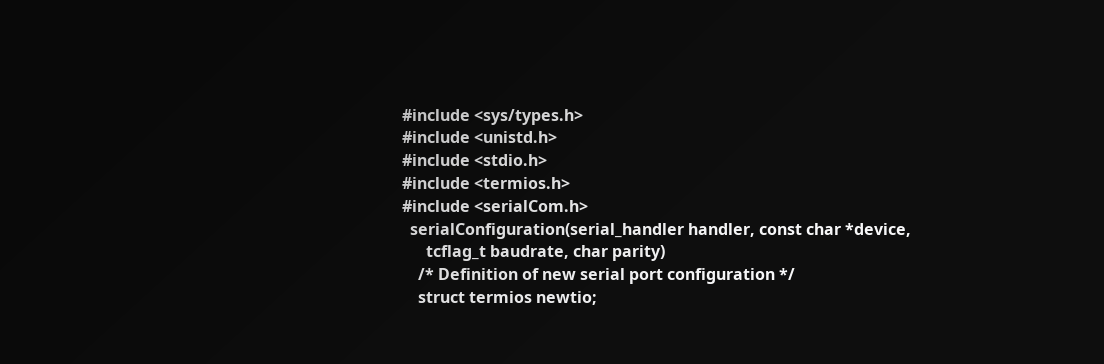#include <sys/types.h>
#include <unistd.h>
#include <stdio.h>
#include <termios.h>
#include <serialCom.h>
  serialConfiguration(serial_handler handler, const char *device,
      tcflag_t baudrate, char parity)
    /* Definition of new serial port configuration */
    struct termios newtio;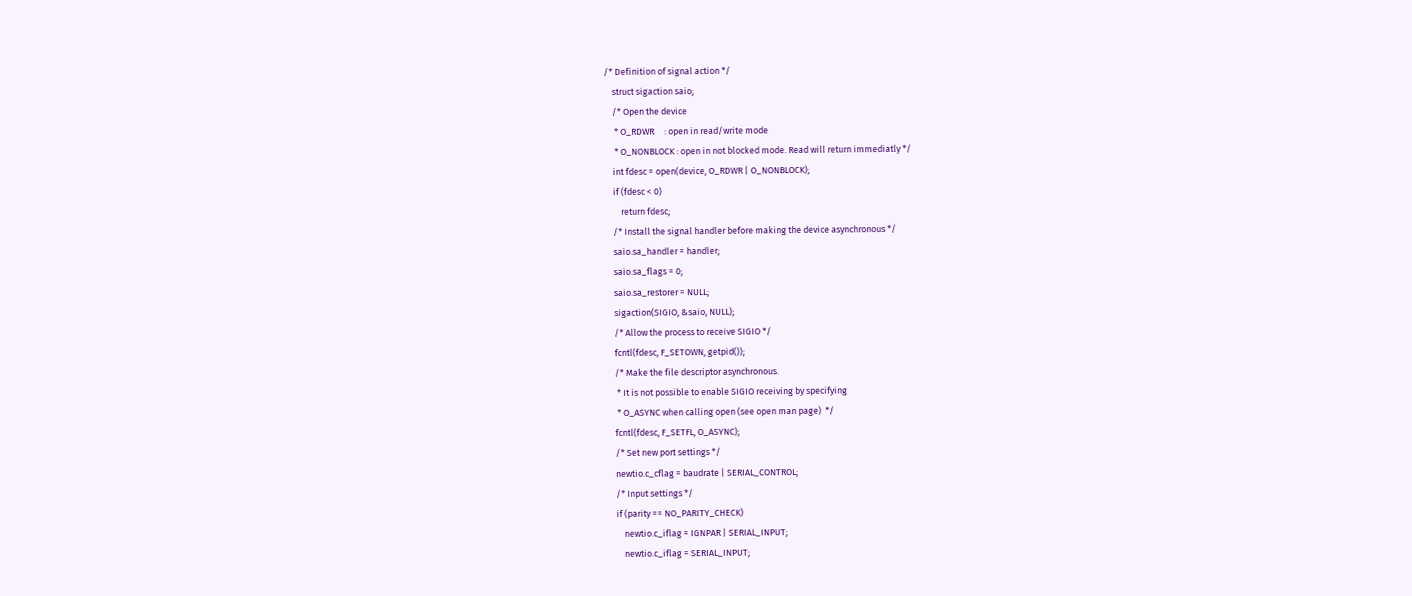/* Definition of signal action */
    struct sigaction saio;
    /* Open the device
     * O_RDWR     : open in read/write mode
     * O_NONBLOCK : open in not blocked mode. Read will return immediatly */
    int fdesc = open(device, O_RDWR | O_NONBLOCK);
    if (fdesc < 0)
        return fdesc;
    /* Install the signal handler before making the device asynchronous */
    saio.sa_handler = handler;
    saio.sa_flags = 0;
    saio.sa_restorer = NULL;
    sigaction(SIGIO, &saio, NULL);
    /* Allow the process to receive SIGIO */
    fcntl(fdesc, F_SETOWN, getpid());
    /* Make the file descriptor asynchronous.
     * It is not possible to enable SIGIO receiving by specifying
     * O_ASYNC when calling open (see open man page)  */
    fcntl(fdesc, F_SETFL, O_ASYNC);
    /* Set new port settings */
    newtio.c_cflag = baudrate | SERIAL_CONTROL;
    /* Input settings */
    if (parity == NO_PARITY_CHECK)
        newtio.c_iflag = IGNPAR | SERIAL_INPUT;
        newtio.c_iflag = SERIAL_INPUT;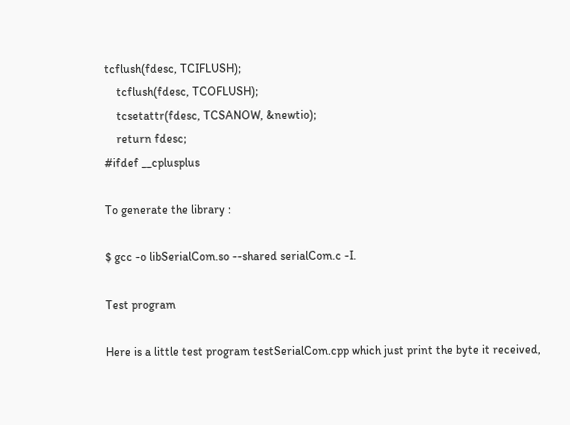tcflush(fdesc, TCIFLUSH);
    tcflush(fdesc, TCOFLUSH);
    tcsetattr(fdesc, TCSANOW, &newtio);
    return fdesc;
#ifdef __cplusplus

To generate the library :

$ gcc -o libSerialCom.so --shared serialCom.c -I.

Test program

Here is a little test program testSerialCom.cpp which just print the byte it received,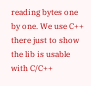reading bytes one by one. We use C++ there just to show the lib is usable with C/C++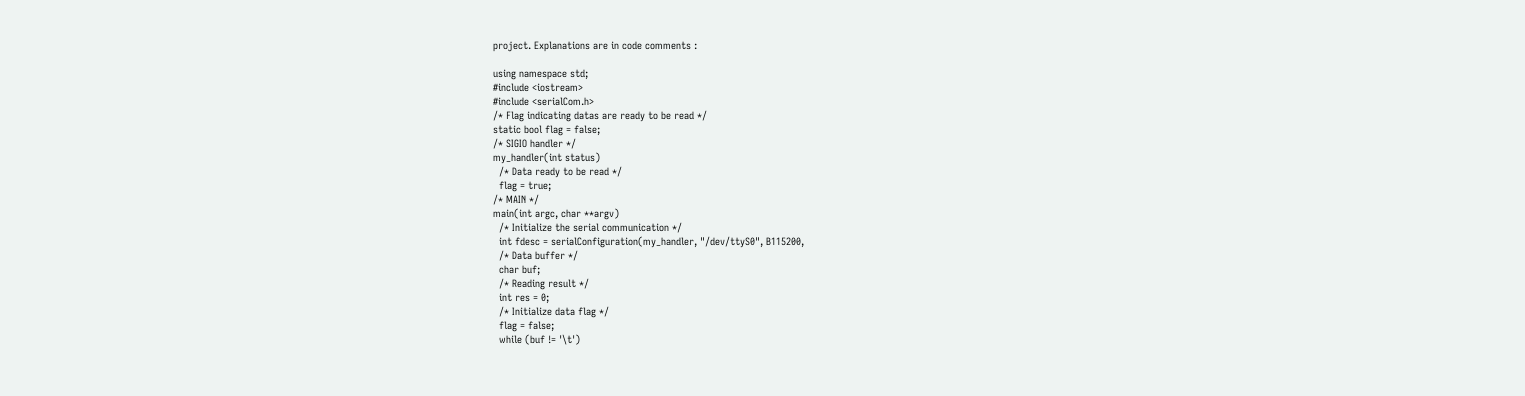project. Explanations are in code comments :

using namespace std;
#include <iostream>
#include <serialCom.h>
/* Flag indicating datas are ready to be read */
static bool flag = false;
/* SIGIO handler */
my_handler(int status)
  /* Data ready to be read */
  flag = true;
/* MAIN */
main(int argc, char **argv)
  /* Initialize the serial communication */
  int fdesc = serialConfiguration(my_handler, "/dev/ttyS0", B115200,
  /* Data buffer */
  char buf;
  /* Reading result */
  int res = 0;
  /* Initialize data flag */
  flag = false;
  while (buf != '\t')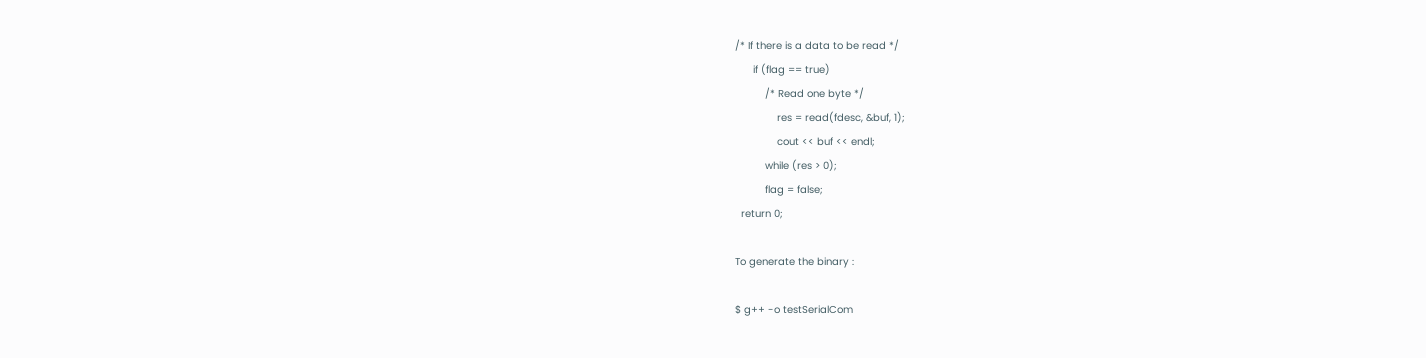/* If there is a data to be read */
      if (flag == true)
          /* Read one byte */
              res = read(fdesc, &buf, 1);
              cout << buf << endl;
          while (res > 0);
          flag = false;
  return 0;

To generate the binary :

$ g++ -o testSerialCom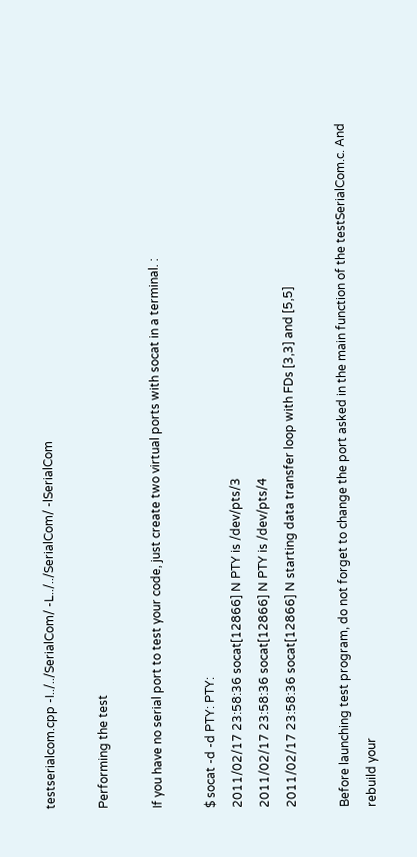testserialcom.cpp -I../../SerialCom/ -L../../SerialCom/ -lSerialCom

Performing the test

If you have no serial port to test your code, just create two virtual ports with socat in a terminal. :

$ socat -d -d PTY: PTY:
2011/02/17 23:58:36 socat[12866] N PTY is /dev/pts/3
2011/02/17 23:58:36 socat[12866] N PTY is /dev/pts/4
2011/02/17 23:58:36 socat[12866] N starting data transfer loop with FDs [3,3] and [5,5]

Before launching test program, do not forget to change the port asked in the main function of the testSerialCom.c. And rebuild your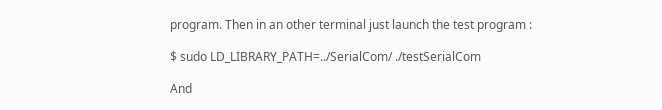program. Then in an other terminal just launch the test program :

$ sudo LD_LIBRARY_PATH=../SerialCom/ ./testSerialCom

And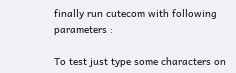finally run cutecom with following parameters :

To test just type some characters on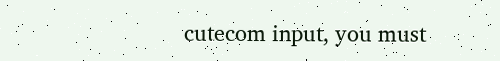cutecom input, you must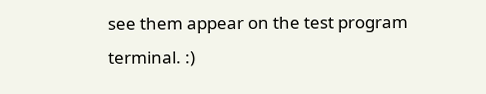see them appear on the test program terminal. :)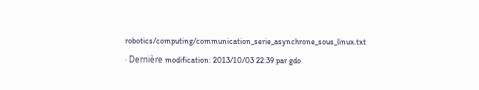robotics/computing/communication_serie_asynchrone_sous_linux.txt · Dernière modification: 2013/10/03 22:39 par gdo